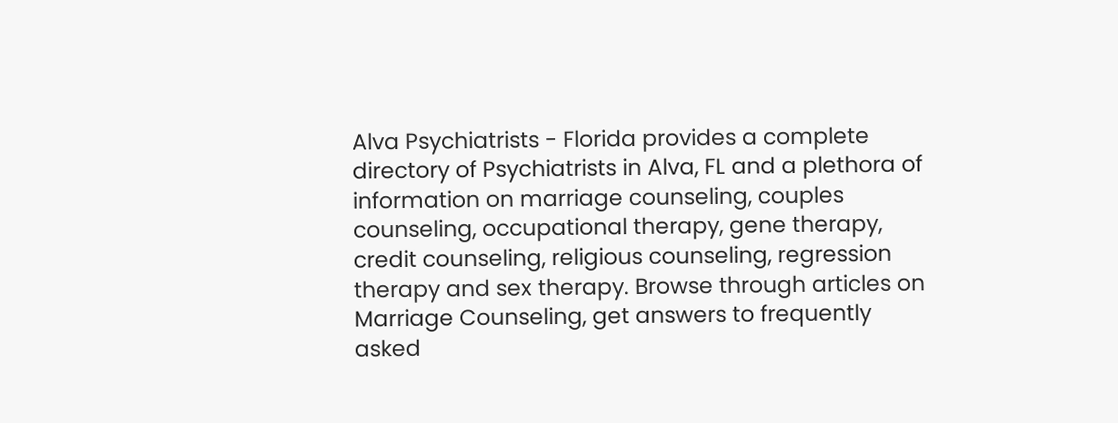Alva Psychiatrists - Florida provides a complete directory of Psychiatrists in Alva, FL and a plethora of information on marriage counseling, couples counseling, occupational therapy, gene therapy, credit counseling, religious counseling, regression therapy and sex therapy. Browse through articles on Marriage Counseling, get answers to frequently asked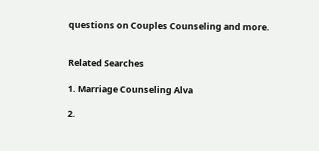questions on Couples Counseling and more.


Related Searches

1. Marriage Counseling Alva

2.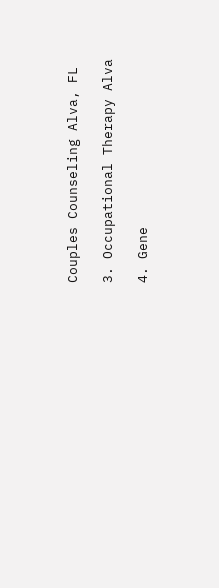Couples Counseling Alva, FL

3. Occupational Therapy Alva

4. Gene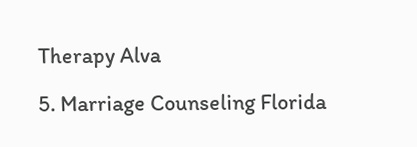Therapy Alva

5. Marriage Counseling Florida